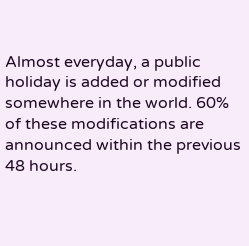Almost everyday, a public holiday is added or modified somewhere in the world. 60% of these modifications are announced within the previous 48 hours.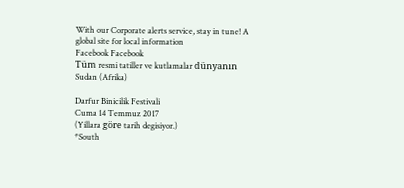With our Corporate alerts service, stay in tune! A global site for local information
Facebook Facebook
Tüm resmi tatiller ve kutlamalar dünyanın
Sudan (Afrika)

Darfur Binicilik Festivali
Cuma 14 Temmuz 2017
(Yillara göre tarih degisiyor.)
*South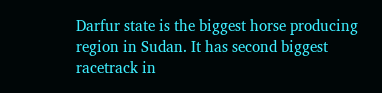Darfur state is the biggest horse producing region in Sudan. It has second biggest racetrack in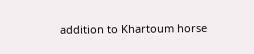addition to Khartoum horse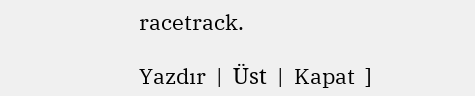racetrack.

Yazdır  |  Üst  |  Kapat  ]